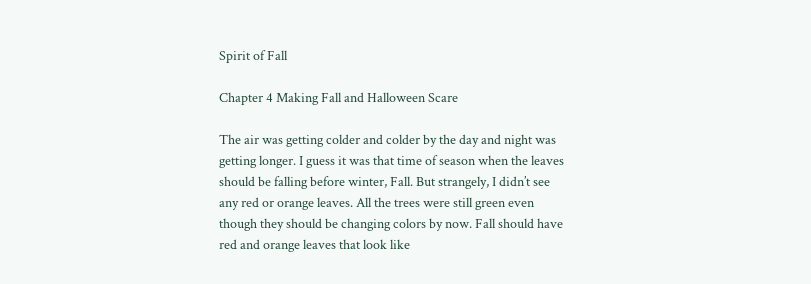Spirit of Fall

Chapter 4 Making Fall and Halloween Scare

The air was getting colder and colder by the day and night was getting longer. I guess it was that time of season when the leaves should be falling before winter, Fall. But strangely, I didn’t see any red or orange leaves. All the trees were still green even though they should be changing colors by now. Fall should have red and orange leaves that look like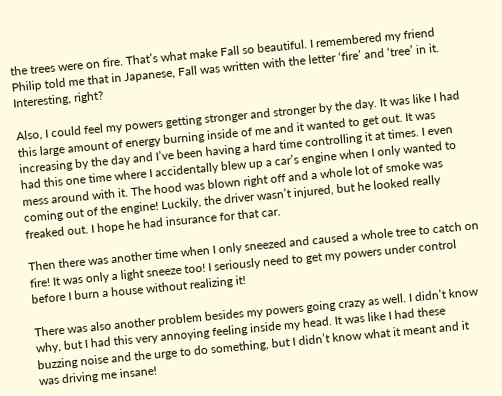the trees were on fire. That’s what make Fall so beautiful. I remembered my friend Philip told me that in Japanese, Fall was written with the letter ‘fire’ and ‘tree’ in it. Interesting, right?

Also, I could feel my powers getting stronger and stronger by the day. It was like I had this large amount of energy burning inside of me and it wanted to get out. It was increasing by the day and I’ve been having a hard time controlling it at times. I even had this one time where I accidentally blew up a car’s engine when I only wanted to mess around with it. The hood was blown right off and a whole lot of smoke was coming out of the engine! Luckily, the driver wasn’t injured, but he looked really freaked out. I hope he had insurance for that car.

Then there was another time when I only sneezed and caused a whole tree to catch on fire! It was only a light sneeze too! I seriously need to get my powers under control before I burn a house without realizing it!

There was also another problem besides my powers going crazy as well. I didn’t know why, but I had this very annoying feeling inside my head. It was like I had these buzzing noise and the urge to do something, but I didn’t know what it meant and it was driving me insane!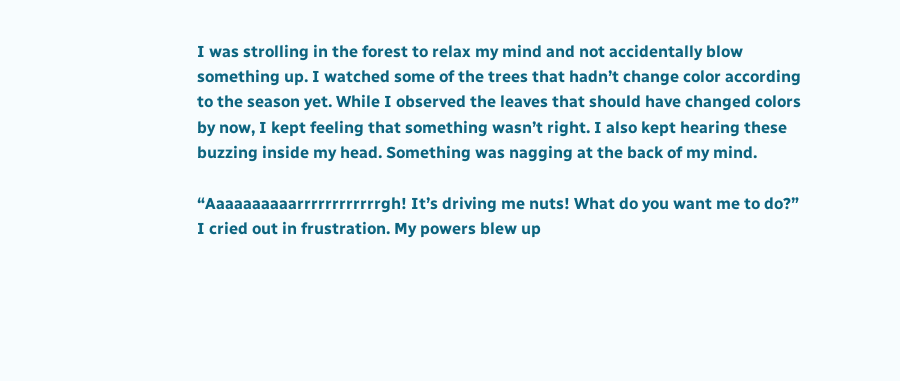I was strolling in the forest to relax my mind and not accidentally blow something up. I watched some of the trees that hadn’t change color according to the season yet. While I observed the leaves that should have changed colors by now, I kept feeling that something wasn’t right. I also kept hearing these buzzing inside my head. Something was nagging at the back of my mind.

“Aaaaaaaaaarrrrrrrrrrrrgh! It’s driving me nuts! What do you want me to do?” I cried out in frustration. My powers blew up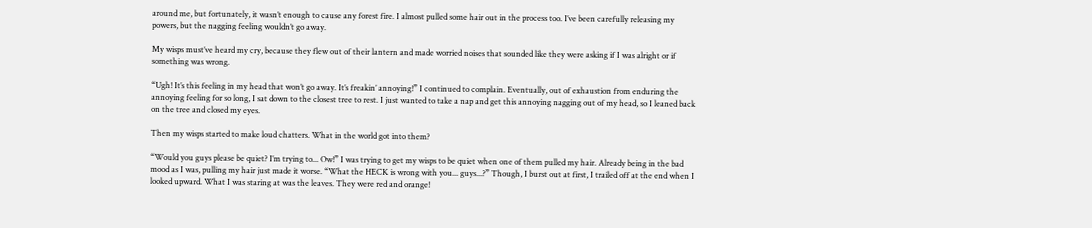around me, but fortunately, it wasn’t enough to cause any forest fire. I almost pulled some hair out in the process too. I’ve been carefully releasing my powers, but the nagging feeling wouldn’t go away.

My wisps must’ve heard my cry, because they flew out of their lantern and made worried noises that sounded like they were asking if I was alright or if something was wrong.

“Ugh! It’s this feeling in my head that won’t go away. It’s freakin’ annoying!” I continued to complain. Eventually, out of exhaustion from enduring the annoying feeling for so long, I sat down to the closest tree to rest. I just wanted to take a nap and get this annoying nagging out of my head, so I leaned back on the tree and closed my eyes.

Then my wisps started to make loud chatters. What in the world got into them?

“Would you guys please be quiet? I’m trying to... Ow!” I was trying to get my wisps to be quiet when one of them pulled my hair. Already being in the bad mood as I was, pulling my hair just made it worse. “What the HECK is wrong with you... guys...?” Though, I burst out at first, I trailed off at the end when I looked upward. What I was staring at was the leaves. They were red and orange!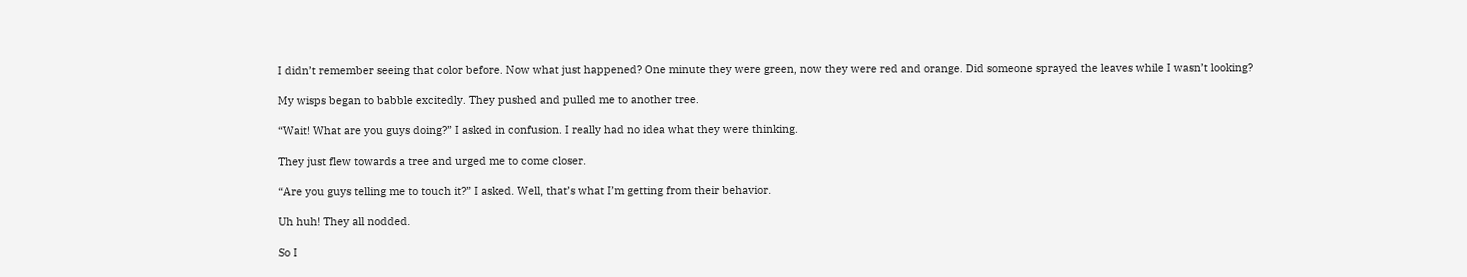I didn’t remember seeing that color before. Now what just happened? One minute they were green, now they were red and orange. Did someone sprayed the leaves while I wasn’t looking?

My wisps began to babble excitedly. They pushed and pulled me to another tree.

“Wait! What are you guys doing?” I asked in confusion. I really had no idea what they were thinking.

They just flew towards a tree and urged me to come closer.

“Are you guys telling me to touch it?” I asked. Well, that’s what I’m getting from their behavior.

Uh huh! They all nodded.

So I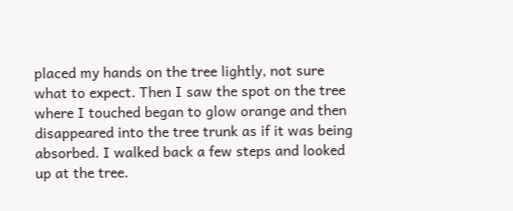placed my hands on the tree lightly, not sure what to expect. Then I saw the spot on the tree where I touched began to glow orange and then disappeared into the tree trunk as if it was being absorbed. I walked back a few steps and looked up at the tree.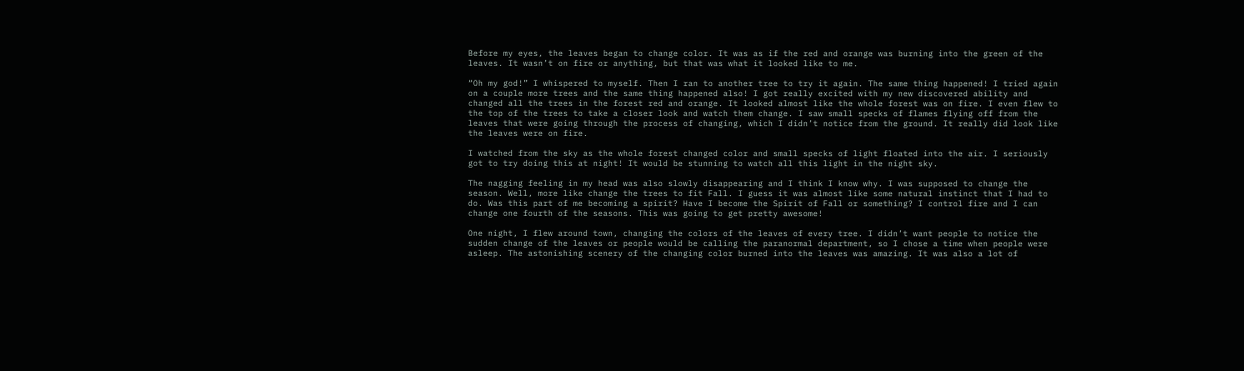Before my eyes, the leaves began to change color. It was as if the red and orange was burning into the green of the leaves. It wasn’t on fire or anything, but that was what it looked like to me.

“Oh my god!” I whispered to myself. Then I ran to another tree to try it again. The same thing happened! I tried again on a couple more trees and the same thing happened also! I got really excited with my new discovered ability and changed all the trees in the forest red and orange. It looked almost like the whole forest was on fire. I even flew to the top of the trees to take a closer look and watch them change. I saw small specks of flames flying off from the leaves that were going through the process of changing, which I didn’t notice from the ground. It really did look like the leaves were on fire.

I watched from the sky as the whole forest changed color and small specks of light floated into the air. I seriously got to try doing this at night! It would be stunning to watch all this light in the night sky.

The nagging feeling in my head was also slowly disappearing and I think I know why. I was supposed to change the season. Well, more like change the trees to fit Fall. I guess it was almost like some natural instinct that I had to do. Was this part of me becoming a spirit? Have I become the Spirit of Fall or something? I control fire and I can change one fourth of the seasons. This was going to get pretty awesome!

One night, I flew around town, changing the colors of the leaves of every tree. I didn’t want people to notice the sudden change of the leaves or people would be calling the paranormal department, so I chose a time when people were asleep. The astonishing scenery of the changing color burned into the leaves was amazing. It was also a lot of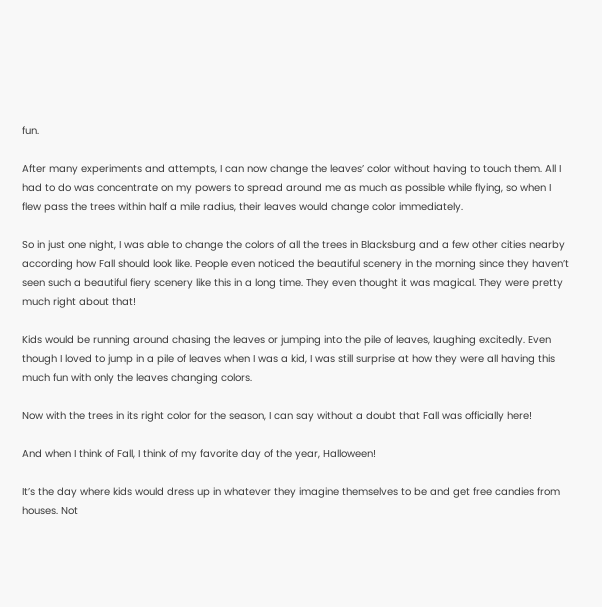fun.

After many experiments and attempts, I can now change the leaves’ color without having to touch them. All I had to do was concentrate on my powers to spread around me as much as possible while flying, so when I flew pass the trees within half a mile radius, their leaves would change color immediately.

So in just one night, I was able to change the colors of all the trees in Blacksburg and a few other cities nearby according how Fall should look like. People even noticed the beautiful scenery in the morning since they haven’t seen such a beautiful fiery scenery like this in a long time. They even thought it was magical. They were pretty much right about that!

Kids would be running around chasing the leaves or jumping into the pile of leaves, laughing excitedly. Even though I loved to jump in a pile of leaves when I was a kid, I was still surprise at how they were all having this much fun with only the leaves changing colors.

Now with the trees in its right color for the season, I can say without a doubt that Fall was officially here!

And when I think of Fall, I think of my favorite day of the year, Halloween!

It’s the day where kids would dress up in whatever they imagine themselves to be and get free candies from houses. Not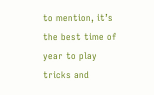to mention, it’s the best time of year to play tricks and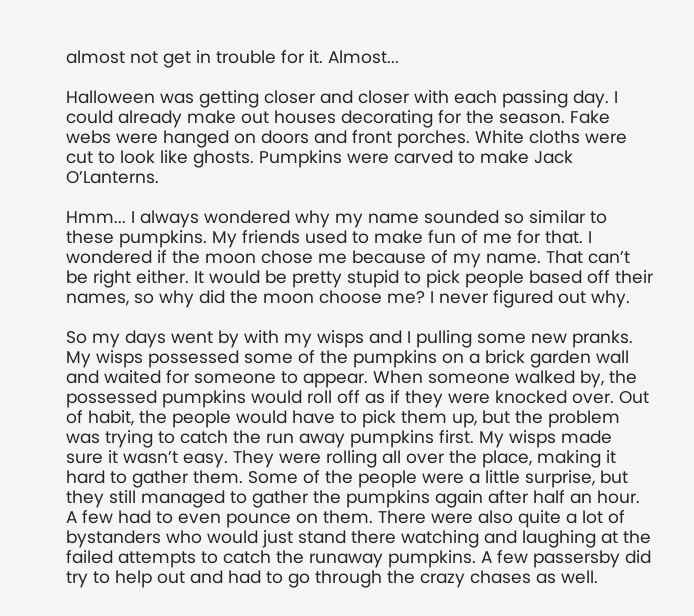almost not get in trouble for it. Almost...

Halloween was getting closer and closer with each passing day. I could already make out houses decorating for the season. Fake webs were hanged on doors and front porches. White cloths were cut to look like ghosts. Pumpkins were carved to make Jack O’Lanterns.

Hmm... I always wondered why my name sounded so similar to these pumpkins. My friends used to make fun of me for that. I wondered if the moon chose me because of my name. That can’t be right either. It would be pretty stupid to pick people based off their names, so why did the moon choose me? I never figured out why.

So my days went by with my wisps and I pulling some new pranks. My wisps possessed some of the pumpkins on a brick garden wall and waited for someone to appear. When someone walked by, the possessed pumpkins would roll off as if they were knocked over. Out of habit, the people would have to pick them up, but the problem was trying to catch the run away pumpkins first. My wisps made sure it wasn’t easy. They were rolling all over the place, making it hard to gather them. Some of the people were a little surprise, but they still managed to gather the pumpkins again after half an hour. A few had to even pounce on them. There were also quite a lot of bystanders who would just stand there watching and laughing at the failed attempts to catch the runaway pumpkins. A few passersby did try to help out and had to go through the crazy chases as well.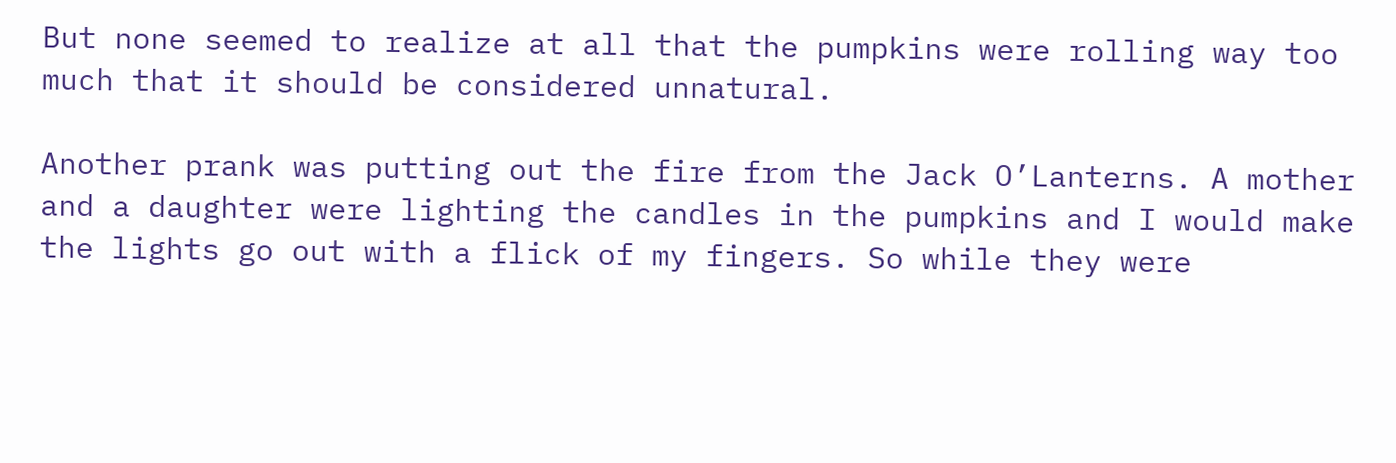But none seemed to realize at all that the pumpkins were rolling way too much that it should be considered unnatural.

Another prank was putting out the fire from the Jack O’Lanterns. A mother and a daughter were lighting the candles in the pumpkins and I would make the lights go out with a flick of my fingers. So while they were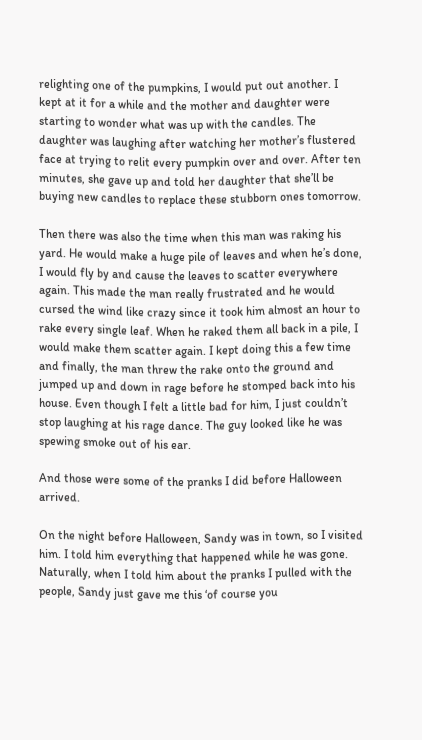relighting one of the pumpkins, I would put out another. I kept at it for a while and the mother and daughter were starting to wonder what was up with the candles. The daughter was laughing after watching her mother’s flustered face at trying to relit every pumpkin over and over. After ten minutes, she gave up and told her daughter that she’ll be buying new candles to replace these stubborn ones tomorrow.

Then there was also the time when this man was raking his yard. He would make a huge pile of leaves and when he’s done, I would fly by and cause the leaves to scatter everywhere again. This made the man really frustrated and he would cursed the wind like crazy since it took him almost an hour to rake every single leaf. When he raked them all back in a pile, I would make them scatter again. I kept doing this a few time and finally, the man threw the rake onto the ground and jumped up and down in rage before he stomped back into his house. Even though I felt a little bad for him, I just couldn’t stop laughing at his rage dance. The guy looked like he was spewing smoke out of his ear.

And those were some of the pranks I did before Halloween arrived.

On the night before Halloween, Sandy was in town, so I visited him. I told him everything that happened while he was gone. Naturally, when I told him about the pranks I pulled with the people, Sandy just gave me this ‘of course you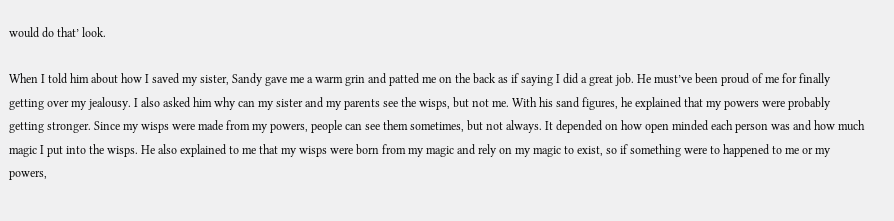would do that’ look.

When I told him about how I saved my sister, Sandy gave me a warm grin and patted me on the back as if saying I did a great job. He must’ve been proud of me for finally getting over my jealousy. I also asked him why can my sister and my parents see the wisps, but not me. With his sand figures, he explained that my powers were probably getting stronger. Since my wisps were made from my powers, people can see them sometimes, but not always. It depended on how open minded each person was and how much magic I put into the wisps. He also explained to me that my wisps were born from my magic and rely on my magic to exist, so if something were to happened to me or my powers,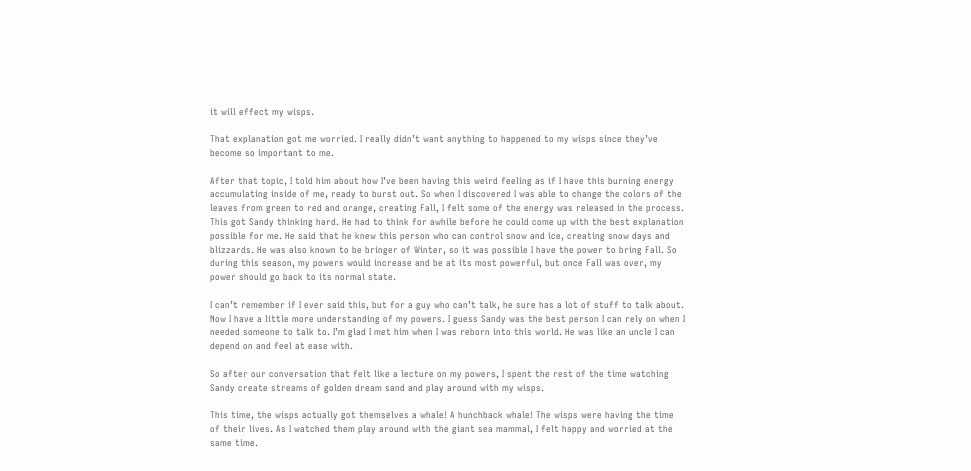it will effect my wisps.

That explanation got me worried. I really didn’t want anything to happened to my wisps since they’ve become so important to me.

After that topic, I told him about how I’ve been having this weird feeling as if I have this burning energy accumulating inside of me, ready to burst out. So when I discovered I was able to change the colors of the leaves from green to red and orange, creating Fall, I felt some of the energy was released in the process. This got Sandy thinking hard. He had to think for awhile before he could come up with the best explanation possible for me. He said that he knew this person who can control snow and ice, creating snow days and blizzards. He was also known to be bringer of Winter, so it was possible I have the power to bring Fall. So during this season, my powers would increase and be at its most powerful, but once Fall was over, my power should go back to its normal state.

I can’t remember if I ever said this, but for a guy who can’t talk, he sure has a lot of stuff to talk about. Now I have a little more understanding of my powers. I guess Sandy was the best person I can rely on when I needed someone to talk to. I’m glad I met him when I was reborn into this world. He was like an uncle I can depend on and feel at ease with.

So after our conversation that felt like a lecture on my powers, I spent the rest of the time watching Sandy create streams of golden dream sand and play around with my wisps.

This time, the wisps actually got themselves a whale! A hunchback whale! The wisps were having the time of their lives. As I watched them play around with the giant sea mammal, I felt happy and worried at the same time.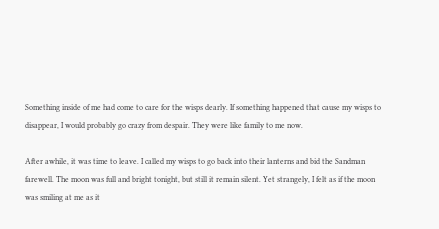Something inside of me had come to care for the wisps dearly. If something happened that cause my wisps to disappear, I would probably go crazy from despair. They were like family to me now.

After awhile, it was time to leave. I called my wisps to go back into their lanterns and bid the Sandman farewell. The moon was full and bright tonight, but still it remain silent. Yet strangely, I felt as if the moon was smiling at me as it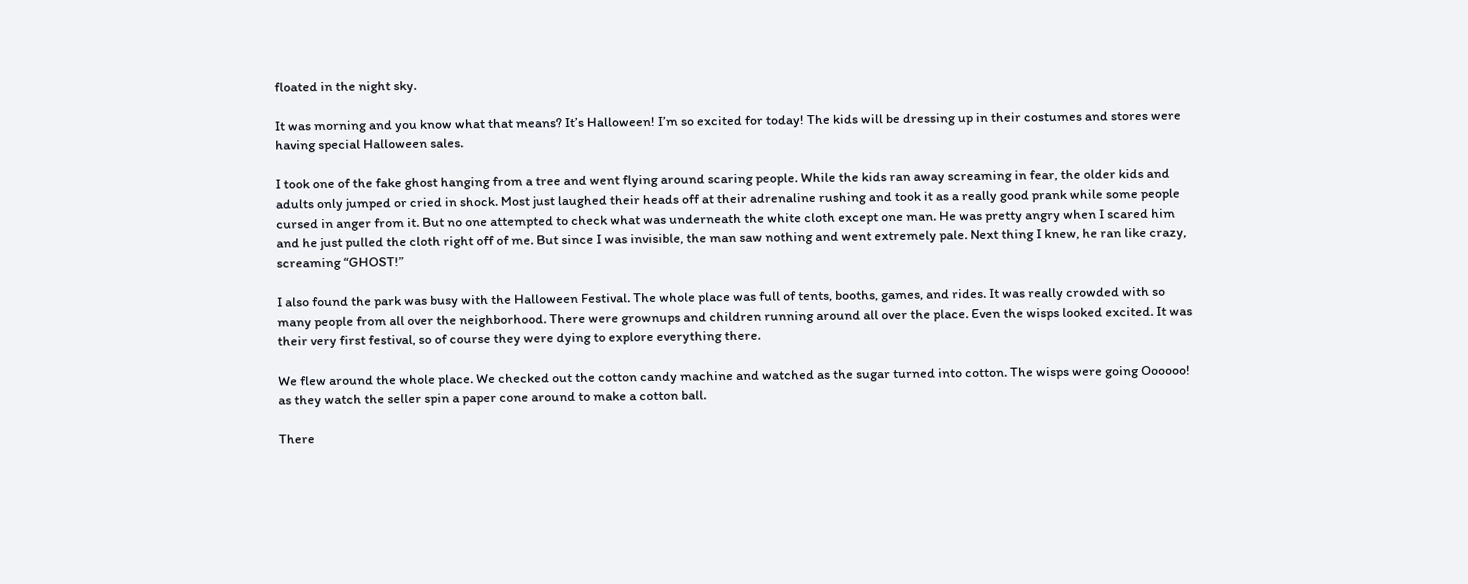floated in the night sky.

It was morning and you know what that means? It’s Halloween! I’m so excited for today! The kids will be dressing up in their costumes and stores were having special Halloween sales.

I took one of the fake ghost hanging from a tree and went flying around scaring people. While the kids ran away screaming in fear, the older kids and adults only jumped or cried in shock. Most just laughed their heads off at their adrenaline rushing and took it as a really good prank while some people cursed in anger from it. But no one attempted to check what was underneath the white cloth except one man. He was pretty angry when I scared him and he just pulled the cloth right off of me. But since I was invisible, the man saw nothing and went extremely pale. Next thing I knew, he ran like crazy, screaming “GHOST!”

I also found the park was busy with the Halloween Festival. The whole place was full of tents, booths, games, and rides. It was really crowded with so many people from all over the neighborhood. There were grownups and children running around all over the place. Even the wisps looked excited. It was their very first festival, so of course they were dying to explore everything there.

We flew around the whole place. We checked out the cotton candy machine and watched as the sugar turned into cotton. The wisps were going Oooooo! as they watch the seller spin a paper cone around to make a cotton ball.

There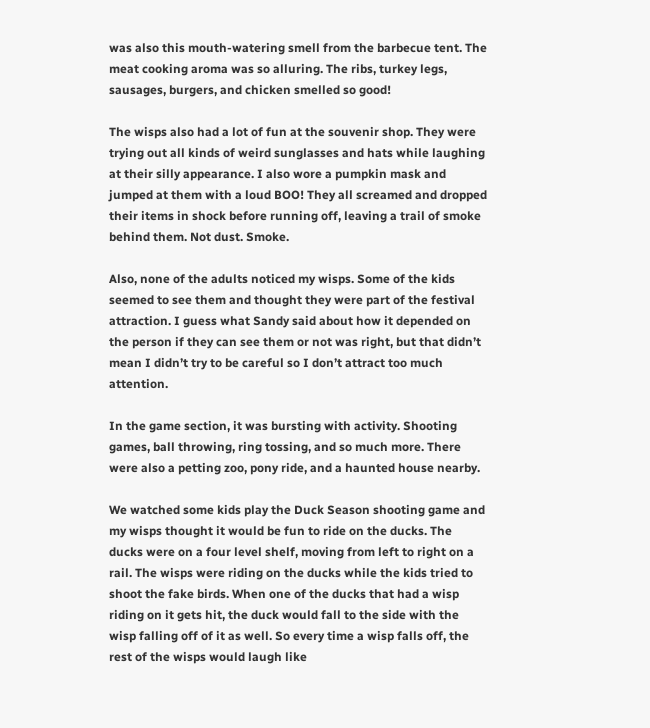was also this mouth-watering smell from the barbecue tent. The meat cooking aroma was so alluring. The ribs, turkey legs, sausages, burgers, and chicken smelled so good!

The wisps also had a lot of fun at the souvenir shop. They were trying out all kinds of weird sunglasses and hats while laughing at their silly appearance. I also wore a pumpkin mask and jumped at them with a loud BOO! They all screamed and dropped their items in shock before running off, leaving a trail of smoke behind them. Not dust. Smoke.

Also, none of the adults noticed my wisps. Some of the kids seemed to see them and thought they were part of the festival attraction. I guess what Sandy said about how it depended on the person if they can see them or not was right, but that didn’t mean I didn’t try to be careful so I don’t attract too much attention.

In the game section, it was bursting with activity. Shooting games, ball throwing, ring tossing, and so much more. There were also a petting zoo, pony ride, and a haunted house nearby.

We watched some kids play the Duck Season shooting game and my wisps thought it would be fun to ride on the ducks. The ducks were on a four level shelf, moving from left to right on a rail. The wisps were riding on the ducks while the kids tried to shoot the fake birds. When one of the ducks that had a wisp riding on it gets hit, the duck would fall to the side with the wisp falling off of it as well. So every time a wisp falls off, the rest of the wisps would laugh like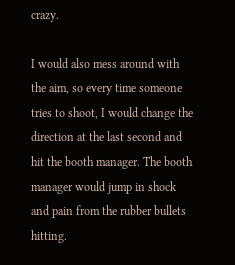crazy.

I would also mess around with the aim, so every time someone tries to shoot, I would change the direction at the last second and hit the booth manager. The booth manager would jump in shock and pain from the rubber bullets hitting.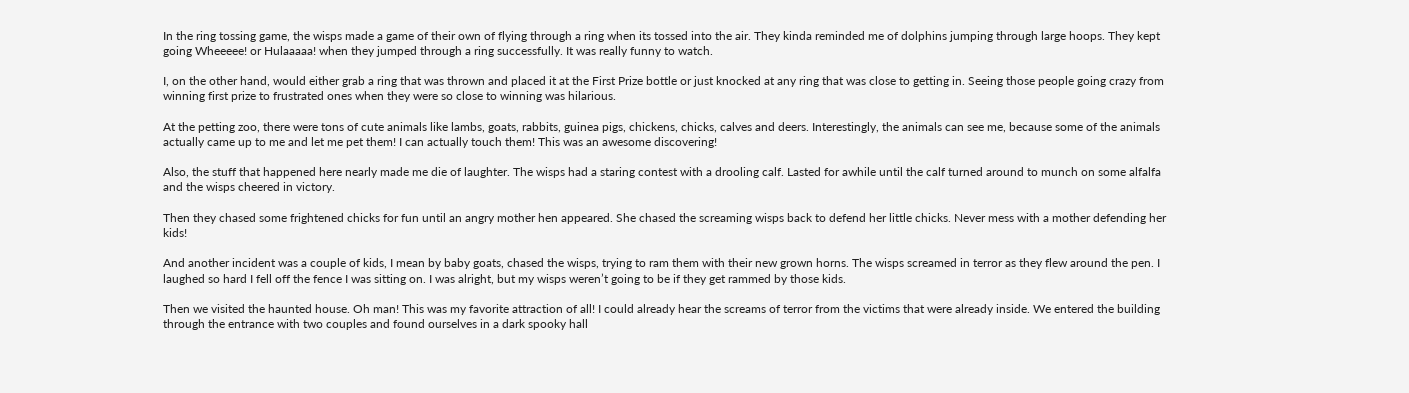In the ring tossing game, the wisps made a game of their own of flying through a ring when its tossed into the air. They kinda reminded me of dolphins jumping through large hoops. They kept going Wheeeee! or Hulaaaaa! when they jumped through a ring successfully. It was really funny to watch.

I, on the other hand, would either grab a ring that was thrown and placed it at the First Prize bottle or just knocked at any ring that was close to getting in. Seeing those people going crazy from winning first prize to frustrated ones when they were so close to winning was hilarious.

At the petting zoo, there were tons of cute animals like lambs, goats, rabbits, guinea pigs, chickens, chicks, calves and deers. Interestingly, the animals can see me, because some of the animals actually came up to me and let me pet them! I can actually touch them! This was an awesome discovering!

Also, the stuff that happened here nearly made me die of laughter. The wisps had a staring contest with a drooling calf. Lasted for awhile until the calf turned around to munch on some alfalfa and the wisps cheered in victory.

Then they chased some frightened chicks for fun until an angry mother hen appeared. She chased the screaming wisps back to defend her little chicks. Never mess with a mother defending her kids!

And another incident was a couple of kids, I mean by baby goats, chased the wisps, trying to ram them with their new grown horns. The wisps screamed in terror as they flew around the pen. I laughed so hard I fell off the fence I was sitting on. I was alright, but my wisps weren’t going to be if they get rammed by those kids.

Then we visited the haunted house. Oh man! This was my favorite attraction of all! I could already hear the screams of terror from the victims that were already inside. We entered the building through the entrance with two couples and found ourselves in a dark spooky hall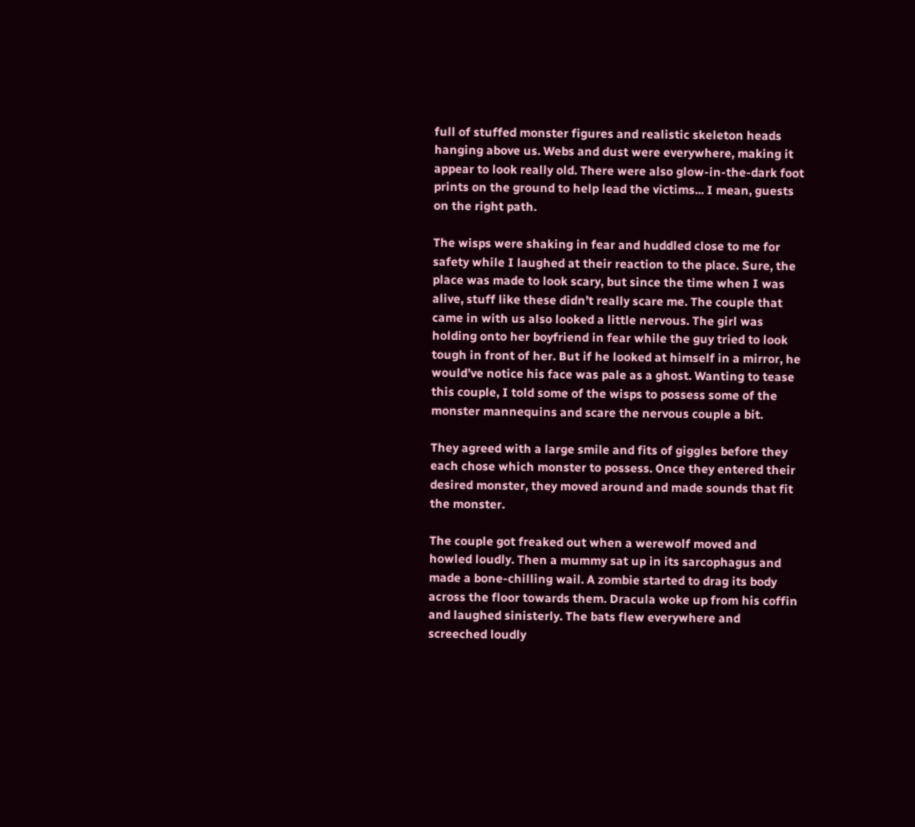full of stuffed monster figures and realistic skeleton heads hanging above us. Webs and dust were everywhere, making it appear to look really old. There were also glow-in-the-dark foot prints on the ground to help lead the victims... I mean, guests on the right path.

The wisps were shaking in fear and huddled close to me for safety while I laughed at their reaction to the place. Sure, the place was made to look scary, but since the time when I was alive, stuff like these didn’t really scare me. The couple that came in with us also looked a little nervous. The girl was holding onto her boyfriend in fear while the guy tried to look tough in front of her. But if he looked at himself in a mirror, he would’ve notice his face was pale as a ghost. Wanting to tease this couple, I told some of the wisps to possess some of the monster mannequins and scare the nervous couple a bit.

They agreed with a large smile and fits of giggles before they each chose which monster to possess. Once they entered their desired monster, they moved around and made sounds that fit the monster.

The couple got freaked out when a werewolf moved and howled loudly. Then a mummy sat up in its sarcophagus and made a bone-chilling wail. A zombie started to drag its body across the floor towards them. Dracula woke up from his coffin and laughed sinisterly. The bats flew everywhere and screeched loudly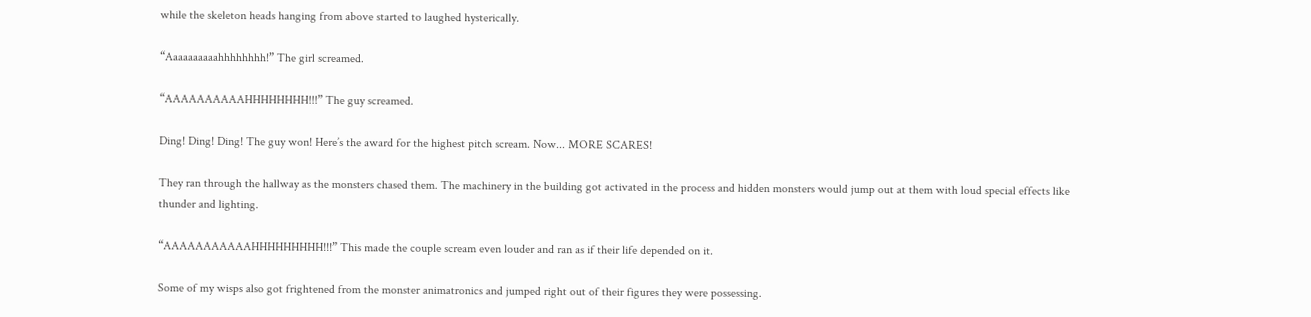while the skeleton heads hanging from above started to laughed hysterically.

“Aaaaaaaaaahhhhhhhh!” The girl screamed.

“AAAAAAAAAAHHHHHHHH!!!” The guy screamed.

Ding! Ding! Ding! The guy won! Here’s the award for the highest pitch scream. Now... MORE SCARES!

They ran through the hallway as the monsters chased them. The machinery in the building got activated in the process and hidden monsters would jump out at them with loud special effects like thunder and lighting.

“AAAAAAAAAAAHHHHHHHHH!!!” This made the couple scream even louder and ran as if their life depended on it.

Some of my wisps also got frightened from the monster animatronics and jumped right out of their figures they were possessing.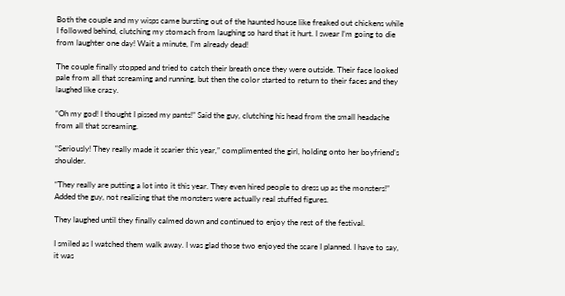Both the couple and my wisps came bursting out of the haunted house like freaked out chickens while I followed behind, clutching my stomach from laughing so hard that it hurt. I swear I’m going to die from laughter one day! Wait a minute, I’m already dead!

The couple finally stopped and tried to catch their breath once they were outside. Their face looked pale from all that screaming and running, but then the color started to return to their faces and they laughed like crazy.

“Oh my god! I thought I pissed my pants!” Said the guy, clutching his head from the small headache from all that screaming.

“Seriously! They really made it scarier this year,” complimented the girl, holding onto her boyfriend’s shoulder.

“They really are putting a lot into it this year. They even hired people to dress up as the monsters!” Added the guy, not realizing that the monsters were actually real stuffed figures.

They laughed until they finally calmed down and continued to enjoy the rest of the festival.

I smiled as I watched them walk away. I was glad those two enjoyed the scare I planned. I have to say, it was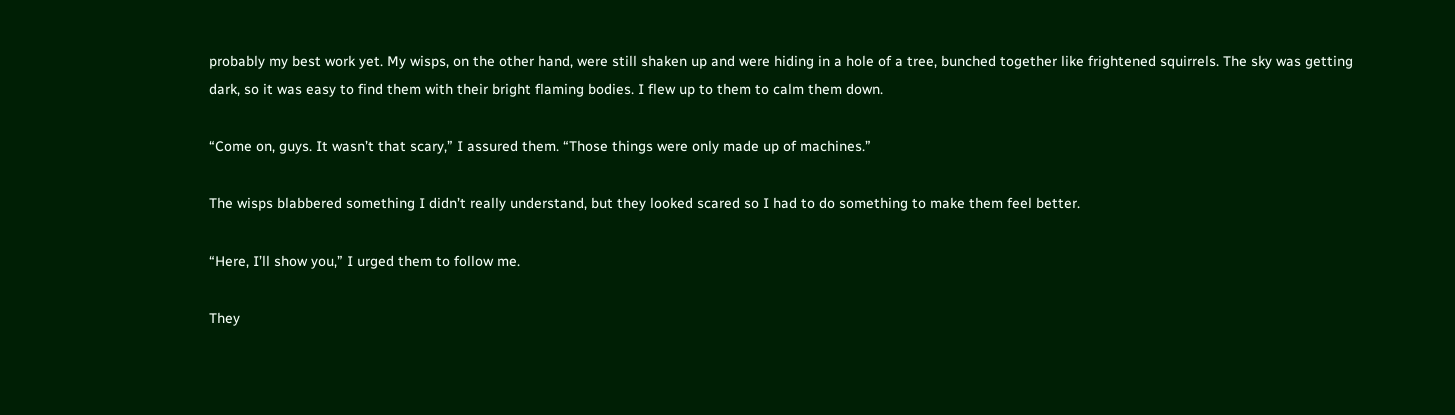probably my best work yet. My wisps, on the other hand, were still shaken up and were hiding in a hole of a tree, bunched together like frightened squirrels. The sky was getting dark, so it was easy to find them with their bright flaming bodies. I flew up to them to calm them down.

“Come on, guys. It wasn’t that scary,” I assured them. “Those things were only made up of machines.”

The wisps blabbered something I didn’t really understand, but they looked scared so I had to do something to make them feel better.

“Here, I’ll show you,” I urged them to follow me.

They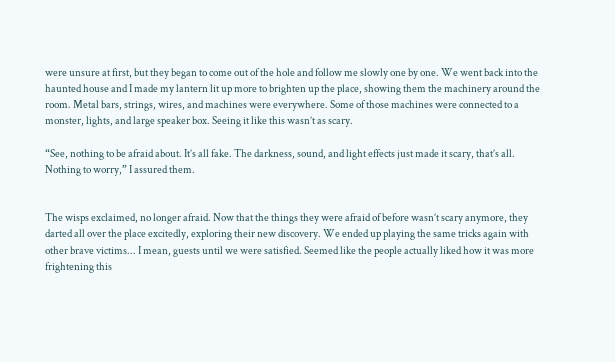were unsure at first, but they began to come out of the hole and follow me slowly one by one. We went back into the haunted house and I made my lantern lit up more to brighten up the place, showing them the machinery around the room. Metal bars, strings, wires, and machines were everywhere. Some of those machines were connected to a monster, lights, and large speaker box. Seeing it like this wasn’t as scary.

“See, nothing to be afraid about. It’s all fake. The darkness, sound, and light effects just made it scary, that’s all. Nothing to worry,” I assured them.


The wisps exclaimed, no longer afraid. Now that the things they were afraid of before wasn’t scary anymore, they darted all over the place excitedly, exploring their new discovery. We ended up playing the same tricks again with other brave victims... I mean, guests until we were satisfied. Seemed like the people actually liked how it was more frightening this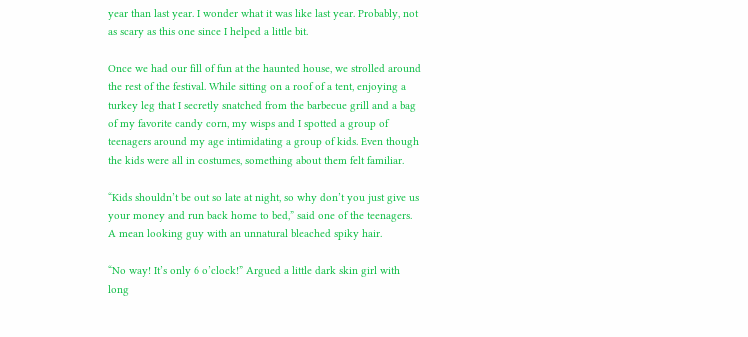year than last year. I wonder what it was like last year. Probably, not as scary as this one since I helped a little bit.

Once we had our fill of fun at the haunted house, we strolled around the rest of the festival. While sitting on a roof of a tent, enjoying a turkey leg that I secretly snatched from the barbecue grill and a bag of my favorite candy corn, my wisps and I spotted a group of teenagers around my age intimidating a group of kids. Even though the kids were all in costumes, something about them felt familiar.

“Kids shouldn’t be out so late at night, so why don’t you just give us your money and run back home to bed,” said one of the teenagers. A mean looking guy with an unnatural bleached spiky hair.

“No way! It’s only 6 o’clock!” Argued a little dark skin girl with long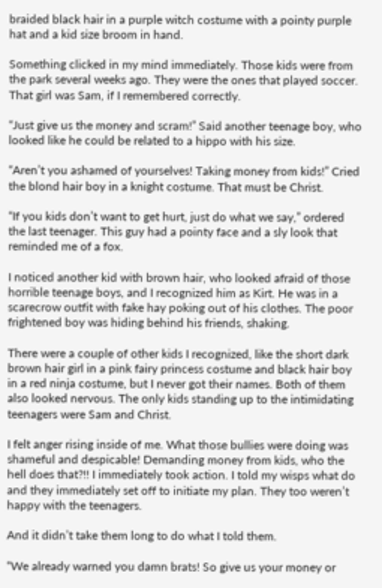braided black hair in a purple witch costume with a pointy purple hat and a kid size broom in hand.

Something clicked in my mind immediately. Those kids were from the park several weeks ago. They were the ones that played soccer. That girl was Sam, if I remembered correctly.

“Just give us the money and scram!” Said another teenage boy, who looked like he could be related to a hippo with his size.

“Aren’t you ashamed of yourselves! Taking money from kids!” Cried the blond hair boy in a knight costume. That must be Christ.

“If you kids don’t want to get hurt, just do what we say,” ordered the last teenager. This guy had a pointy face and a sly look that reminded me of a fox.

I noticed another kid with brown hair, who looked afraid of those horrible teenage boys, and I recognized him as Kirt. He was in a scarecrow outfit with fake hay poking out of his clothes. The poor frightened boy was hiding behind his friends, shaking.

There were a couple of other kids I recognized, like the short dark brown hair girl in a pink fairy princess costume and black hair boy in a red ninja costume, but I never got their names. Both of them also looked nervous. The only kids standing up to the intimidating teenagers were Sam and Christ.

I felt anger rising inside of me. What those bullies were doing was shameful and despicable! Demanding money from kids, who the hell does that?!! I immediately took action. I told my wisps what do and they immediately set off to initiate my plan. They too weren’t happy with the teenagers.

And it didn’t take them long to do what I told them.

“We already warned you damn brats! So give us your money or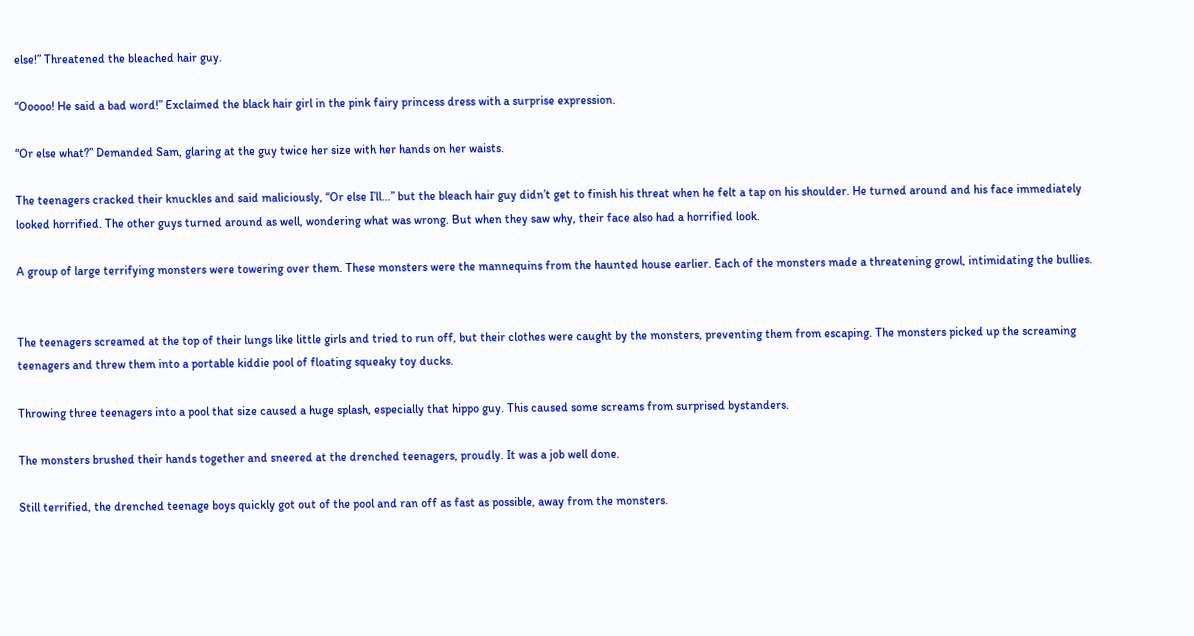else!” Threatened the bleached hair guy.

“Ooooo! He said a bad word!” Exclaimed the black hair girl in the pink fairy princess dress with a surprise expression.

“Or else what?” Demanded Sam, glaring at the guy twice her size with her hands on her waists.

The teenagers cracked their knuckles and said maliciously, “Or else I’ll...” but the bleach hair guy didn’t get to finish his threat when he felt a tap on his shoulder. He turned around and his face immediately looked horrified. The other guys turned around as well, wondering what was wrong. But when they saw why, their face also had a horrified look.

A group of large terrifying monsters were towering over them. These monsters were the mannequins from the haunted house earlier. Each of the monsters made a threatening growl, intimidating the bullies.


The teenagers screamed at the top of their lungs like little girls and tried to run off, but their clothes were caught by the monsters, preventing them from escaping. The monsters picked up the screaming teenagers and threw them into a portable kiddie pool of floating squeaky toy ducks.

Throwing three teenagers into a pool that size caused a huge splash, especially that hippo guy. This caused some screams from surprised bystanders.

The monsters brushed their hands together and sneered at the drenched teenagers, proudly. It was a job well done.

Still terrified, the drenched teenage boys quickly got out of the pool and ran off as fast as possible, away from the monsters.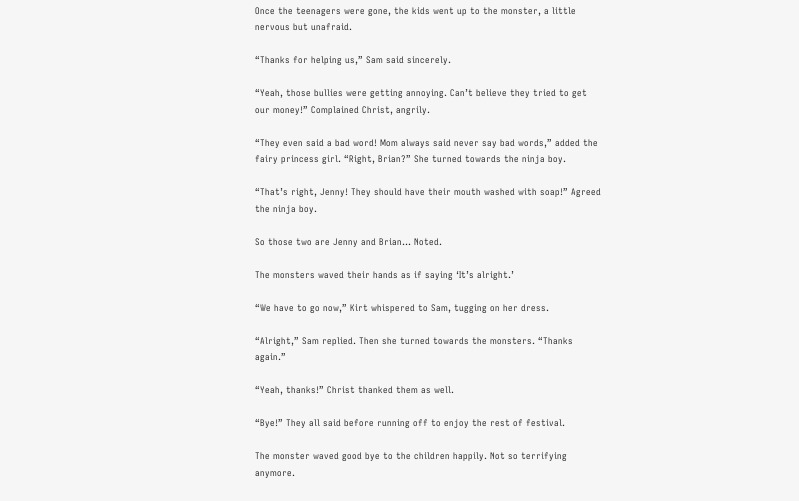Once the teenagers were gone, the kids went up to the monster, a little nervous but unafraid.

“Thanks for helping us,” Sam said sincerely.

“Yeah, those bullies were getting annoying. Can’t believe they tried to get our money!” Complained Christ, angrily.

“They even said a bad word! Mom always said never say bad words,” added the fairy princess girl. “Right, Brian?” She turned towards the ninja boy.

“That’s right, Jenny! They should have their mouth washed with soap!” Agreed the ninja boy.

So those two are Jenny and Brian... Noted.

The monsters waved their hands as if saying ‘It’s alright.’

“We have to go now,” Kirt whispered to Sam, tugging on her dress.

“Alright,” Sam replied. Then she turned towards the monsters. “Thanks again.”

“Yeah, thanks!” Christ thanked them as well.

“Bye!” They all said before running off to enjoy the rest of festival.

The monster waved good bye to the children happily. Not so terrifying anymore.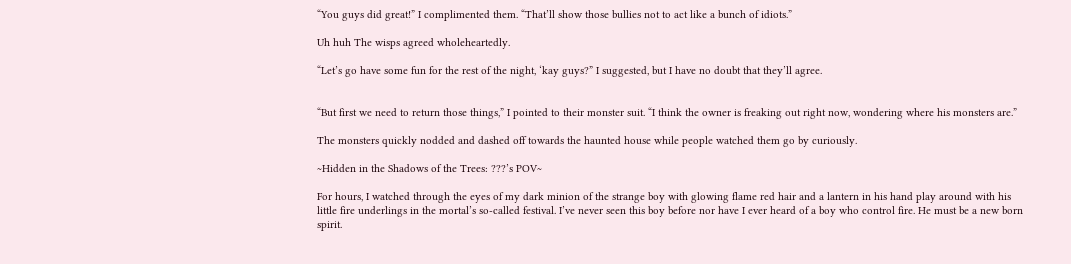“You guys did great!” I complimented them. “That’ll show those bullies not to act like a bunch of idiots.”

Uh huh The wisps agreed wholeheartedly.

“Let’s go have some fun for the rest of the night, ‘kay guys?” I suggested, but I have no doubt that they’ll agree.


“But first we need to return those things,” I pointed to their monster suit. “I think the owner is freaking out right now, wondering where his monsters are.”

The monsters quickly nodded and dashed off towards the haunted house while people watched them go by curiously.

~Hidden in the Shadows of the Trees: ???’s POV~

For hours, I watched through the eyes of my dark minion of the strange boy with glowing flame red hair and a lantern in his hand play around with his little fire underlings in the mortal’s so-called festival. I’ve never seen this boy before nor have I ever heard of a boy who control fire. He must be a new born spirit.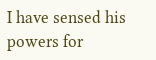I have sensed his powers for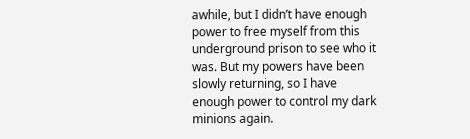awhile, but I didn’t have enough power to free myself from this underground prison to see who it was. But my powers have been slowly returning, so I have enough power to control my dark minions again.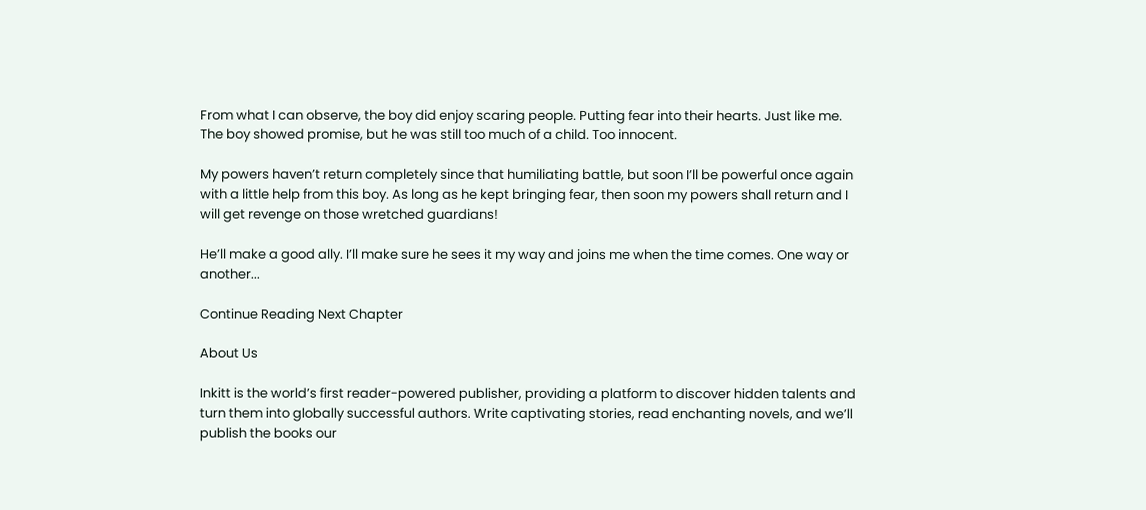From what I can observe, the boy did enjoy scaring people. Putting fear into their hearts. Just like me. The boy showed promise, but he was still too much of a child. Too innocent.

My powers haven’t return completely since that humiliating battle, but soon I’ll be powerful once again with a little help from this boy. As long as he kept bringing fear, then soon my powers shall return and I will get revenge on those wretched guardians!

He’ll make a good ally. I’ll make sure he sees it my way and joins me when the time comes. One way or another...

Continue Reading Next Chapter

About Us

Inkitt is the world’s first reader-powered publisher, providing a platform to discover hidden talents and turn them into globally successful authors. Write captivating stories, read enchanting novels, and we’ll publish the books our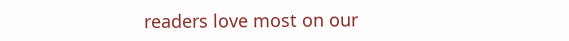readers love most on our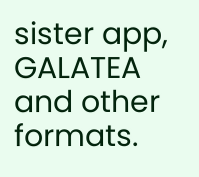sister app, GALATEA and other formats.